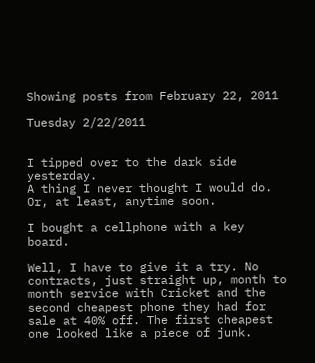Showing posts from February 22, 2011

Tuesday 2/22/2011


I tipped over to the dark side yesterday.
A thing I never thought I would do.
Or, at least, anytime soon.

I bought a cellphone with a key board.

Well, I have to give it a try. No contracts, just straight up, month to month service with Cricket and the second cheapest phone they had for sale at 40% off. The first cheapest one looked like a piece of junk.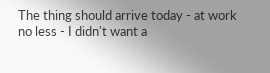The thing should arrive today - at work no less - I didn't want a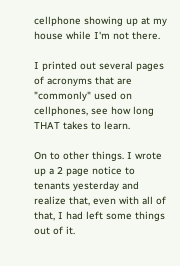cellphone showing up at my house while I'm not there.

I printed out several pages of acronyms that are "commonly" used on cellphones, see how long THAT takes to learn.

On to other things. I wrote up a 2 page notice to tenants yesterday and realize that, even with all of that, I had left some things out of it.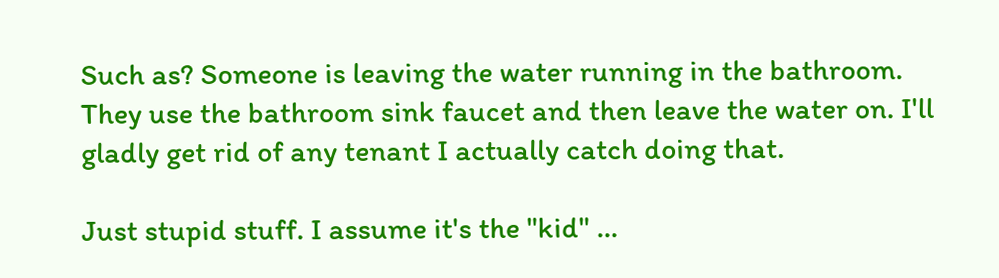Such as? Someone is leaving the water running in the bathroom. They use the bathroom sink faucet and then leave the water on. I'll gladly get rid of any tenant I actually catch doing that.

Just stupid stuff. I assume it's the "kid" …